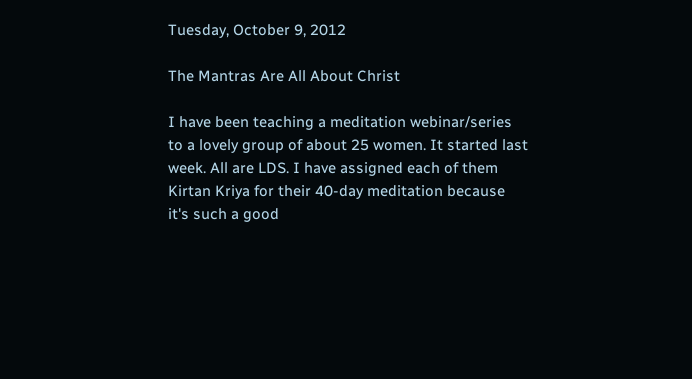Tuesday, October 9, 2012

The Mantras Are All About Christ

I have been teaching a meditation webinar/series to a lovely group of about 25 women. It started last week. All are LDS. I have assigned each of them Kirtan Kriya for their 40-day meditation because it's such a good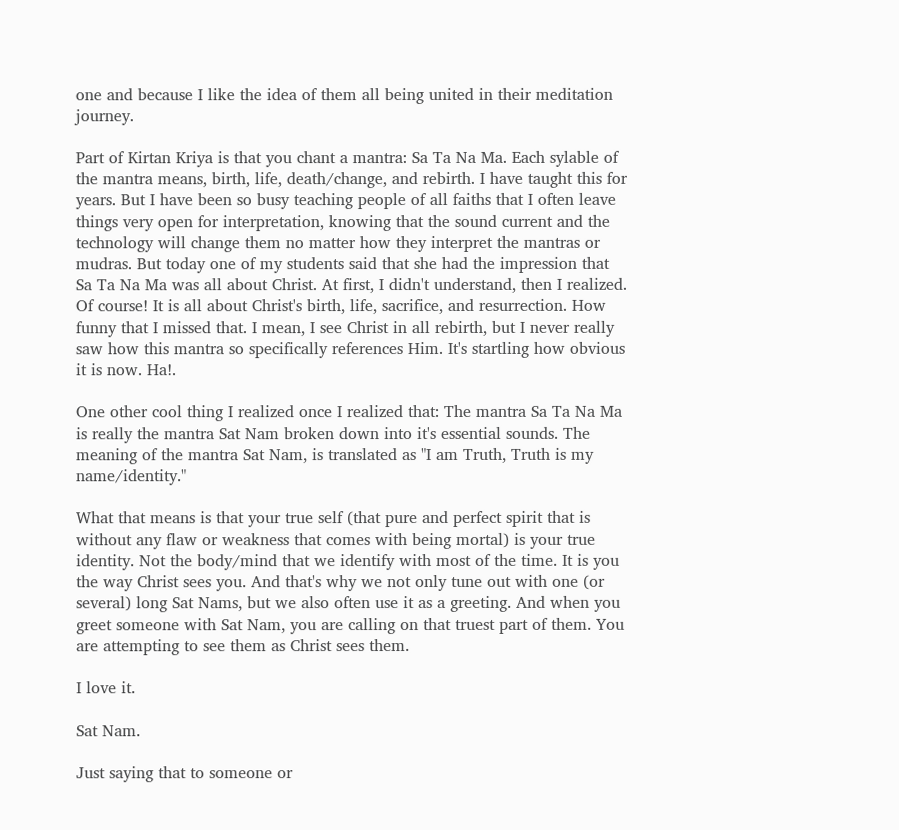one and because I like the idea of them all being united in their meditation journey.

Part of Kirtan Kriya is that you chant a mantra: Sa Ta Na Ma. Each sylable of the mantra means, birth, life, death/change, and rebirth. I have taught this for years. But I have been so busy teaching people of all faiths that I often leave things very open for interpretation, knowing that the sound current and the technology will change them no matter how they interpret the mantras or mudras. But today one of my students said that she had the impression that Sa Ta Na Ma was all about Christ. At first, I didn't understand, then I realized. Of course! It is all about Christ's birth, life, sacrifice, and resurrection. How funny that I missed that. I mean, I see Christ in all rebirth, but I never really saw how this mantra so specifically references Him. It's startling how obvious it is now. Ha!.

One other cool thing I realized once I realized that: The mantra Sa Ta Na Ma is really the mantra Sat Nam broken down into it's essential sounds. The meaning of the mantra Sat Nam, is translated as "I am Truth, Truth is my name/identity."

What that means is that your true self (that pure and perfect spirit that is without any flaw or weakness that comes with being mortal) is your true identity. Not the body/mind that we identify with most of the time. It is you the way Christ sees you. And that's why we not only tune out with one (or several) long Sat Nams, but we also often use it as a greeting. And when you greet someone with Sat Nam, you are calling on that truest part of them. You are attempting to see them as Christ sees them.

I love it.

Sat Nam.

Just saying that to someone or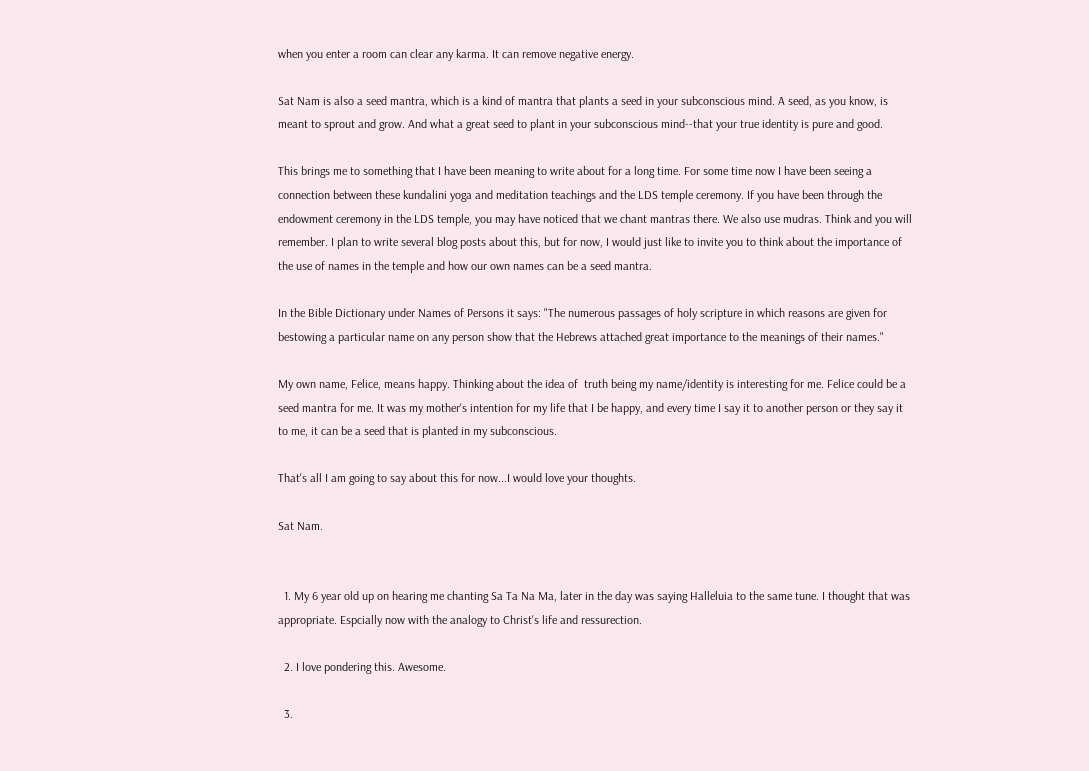when you enter a room can clear any karma. It can remove negative energy.

Sat Nam is also a seed mantra, which is a kind of mantra that plants a seed in your subconscious mind. A seed, as you know, is meant to sprout and grow. And what a great seed to plant in your subconscious mind--that your true identity is pure and good.

This brings me to something that I have been meaning to write about for a long time. For some time now I have been seeing a connection between these kundalini yoga and meditation teachings and the LDS temple ceremony. If you have been through the endowment ceremony in the LDS temple, you may have noticed that we chant mantras there. We also use mudras. Think and you will remember. I plan to write several blog posts about this, but for now, I would just like to invite you to think about the importance of the use of names in the temple and how our own names can be a seed mantra.

In the Bible Dictionary under Names of Persons it says: "The numerous passages of holy scripture in which reasons are given for bestowing a particular name on any person show that the Hebrews attached great importance to the meanings of their names."

My own name, Felice, means happy. Thinking about the idea of  truth being my name/identity is interesting for me. Felice could be a seed mantra for me. It was my mother's intention for my life that I be happy, and every time I say it to another person or they say it to me, it can be a seed that is planted in my subconscious.

That's all I am going to say about this for now...I would love your thoughts.

Sat Nam.


  1. My 6 year old up on hearing me chanting Sa Ta Na Ma, later in the day was saying Halleluia to the same tune. I thought that was appropriate. Espcially now with the analogy to Christ's life and ressurection.

  2. I love pondering this. Awesome.

  3.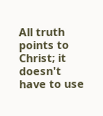All truth points to Christ; it doesn't have to use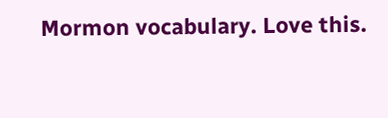Mormon vocabulary. Love this.